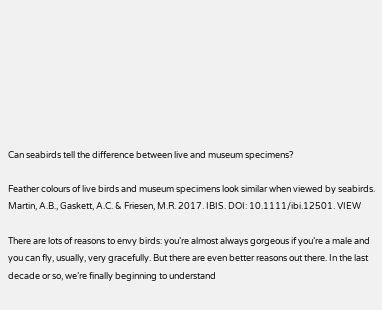Can seabirds tell the difference between live and museum specimens?

Feather colours of live birds and museum specimens look similar when viewed by seabirds.
Martin, A.B., Gaskett, A.C. & Friesen, M.R. 2017. IBIS. DOI: 10.1111/ibi.12501. VIEW

There are lots of reasons to envy birds: you’re almost always gorgeous if you’re a male and you can fly, usually, very gracefully. But there are even better reasons out there. In the last decade or so, we’re finally beginning to understand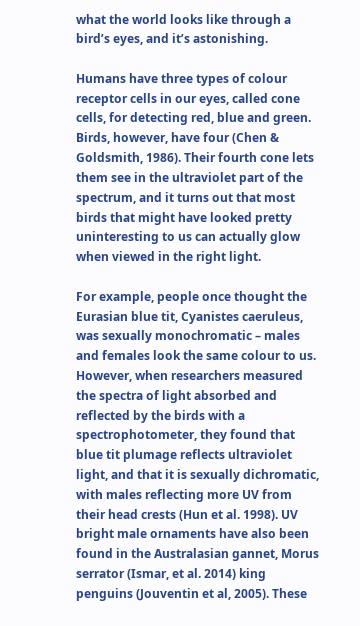what the world looks like through a bird’s eyes, and it’s astonishing.

Humans have three types of colour receptor cells in our eyes, called cone cells, for detecting red, blue and green. Birds, however, have four (Chen & Goldsmith, 1986). Their fourth cone lets them see in the ultraviolet part of the spectrum, and it turns out that most birds that might have looked pretty uninteresting to us can actually glow when viewed in the right light.

For example, people once thought the Eurasian blue tit, Cyanistes caeruleus, was sexually monochromatic – males and females look the same colour to us. However, when researchers measured the spectra of light absorbed and reflected by the birds with a spectrophotometer, they found that blue tit plumage reflects ultraviolet light, and that it is sexually dichromatic, with males reflecting more UV from their head crests (Hun et al. 1998). UV bright male ornaments have also been found in the Australasian gannet, Morus serrator (Ismar, et al. 2014) king penguins (Jouventin et al, 2005). These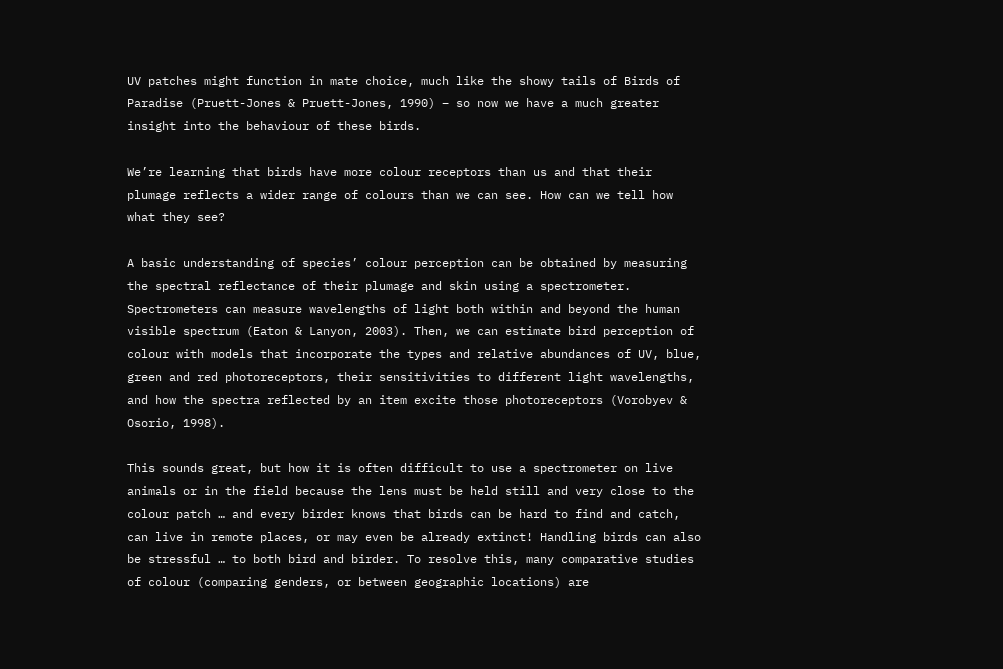UV patches might function in mate choice, much like the showy tails of Birds of Paradise (Pruett-Jones & Pruett-Jones, 1990) – so now we have a much greater insight into the behaviour of these birds.

We’re learning that birds have more colour receptors than us and that their plumage reflects a wider range of colours than we can see. How can we tell how what they see?

A basic understanding of species’ colour perception can be obtained by measuring the spectral reflectance of their plumage and skin using a spectrometer. Spectrometers can measure wavelengths of light both within and beyond the human visible spectrum (Eaton & Lanyon, 2003). Then, we can estimate bird perception of colour with models that incorporate the types and relative abundances of UV, blue, green and red photoreceptors, their sensitivities to different light wavelengths, and how the spectra reflected by an item excite those photoreceptors (Vorobyev & Osorio, 1998).

This sounds great, but how it is often difficult to use a spectrometer on live animals or in the field because the lens must be held still and very close to the colour patch … and every birder knows that birds can be hard to find and catch, can live in remote places, or may even be already extinct! Handling birds can also be stressful … to both bird and birder. To resolve this, many comparative studies of colour (comparing genders, or between geographic locations) are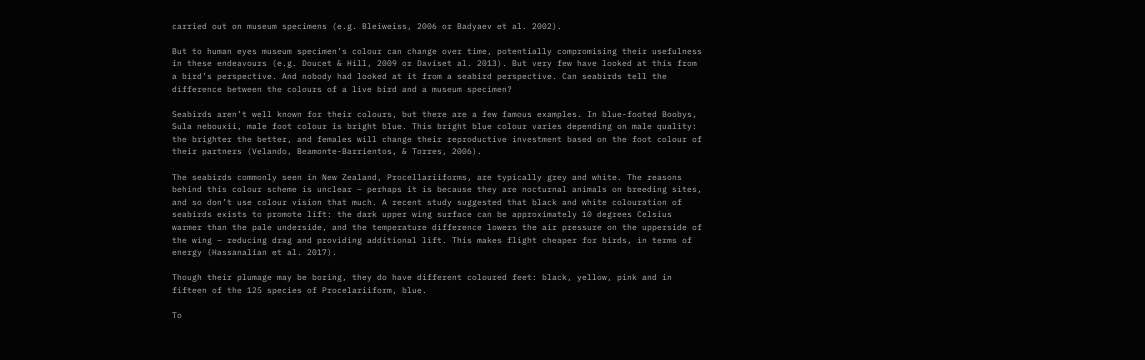carried out on museum specimens (e.g. Bleiweiss, 2006 or Badyaev et al. 2002).

But to human eyes museum specimen’s colour can change over time, potentially compromising their usefulness in these endeavours (e.g. Doucet & Hill, 2009 or Daviset al. 2013). But very few have looked at this from a bird’s perspective. And nobody had looked at it from a seabird perspective. Can seabirds tell the difference between the colours of a live bird and a museum specimen?

Seabirds aren’t well known for their colours, but there are a few famous examples. In blue-footed Boobys, Sula nebouxii, male foot colour is bright blue. This bright blue colour varies depending on male quality: the brighter the better, and females will change their reproductive investment based on the foot colour of their partners (Velando, Beamonte-Barrientos, & Torres, 2006).

The seabirds commonly seen in New Zealand, Procellariiforms, are typically grey and white. The reasons behind this colour scheme is unclear – perhaps it is because they are nocturnal animals on breeding sites, and so don’t use colour vision that much. A recent study suggested that black and white colouration of seabirds exists to promote lift: the dark upper wing surface can be approximately 10 degrees Celsius warmer than the pale underside, and the temperature difference lowers the air pressure on the upperside of the wing – reducing drag and providing additional lift. This makes flight cheaper for birds, in terms of energy (Hassanalian et al. 2017).

Though their plumage may be boring, they do have different coloured feet: black, yellow, pink and in fifteen of the 125 species of Procelariiform, blue.

To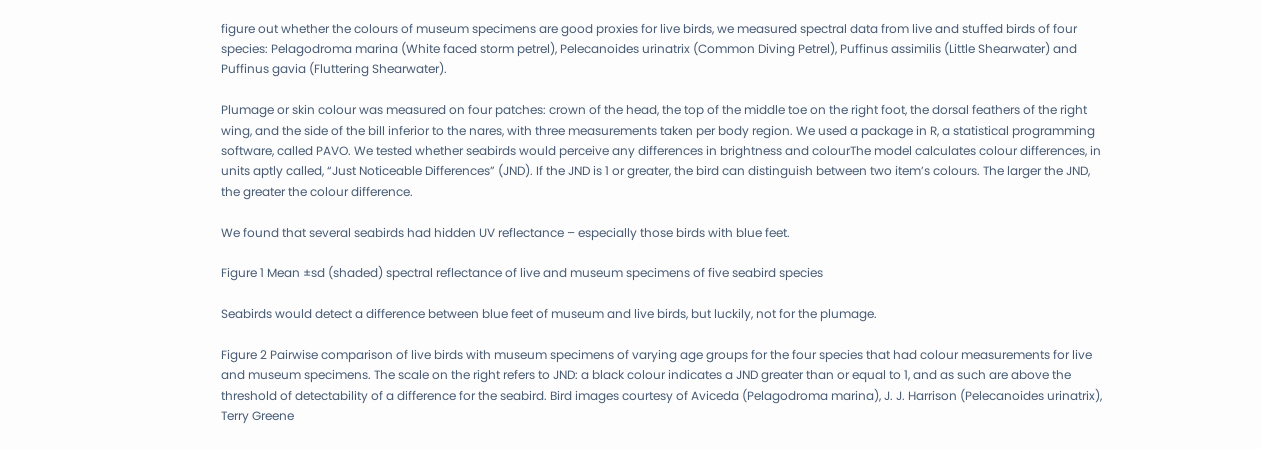figure out whether the colours of museum specimens are good proxies for live birds, we measured spectral data from live and stuffed birds of four species: Pelagodroma marina (White faced storm petrel), Pelecanoides urinatrix (Common Diving Petrel), Puffinus assimilis (Little Shearwater) and Puffinus gavia (Fluttering Shearwater).

Plumage or skin colour was measured on four patches: crown of the head, the top of the middle toe on the right foot, the dorsal feathers of the right wing, and the side of the bill inferior to the nares, with three measurements taken per body region. We used a package in R, a statistical programming software, called PAVO. We tested whether seabirds would perceive any differences in brightness and colourThe model calculates colour differences, in units aptly called, “Just Noticeable Differences” (JND). If the JND is 1 or greater, the bird can distinguish between two item’s colours. The larger the JND, the greater the colour difference.

We found that several seabirds had hidden UV reflectance – especially those birds with blue feet.

Figure 1 Mean ±sd (shaded) spectral reflectance of live and museum specimens of five seabird species

Seabirds would detect a difference between blue feet of museum and live birds, but luckily, not for the plumage.

Figure 2 Pairwise comparison of live birds with museum specimens of varying age groups for the four species that had colour measurements for live and museum specimens. The scale on the right refers to JND: a black colour indicates a JND greater than or equal to 1, and as such are above the threshold of detectability of a difference for the seabird. Bird images courtesy of Aviceda (Pelagodroma marina), J. J. Harrison (Pelecanoides urinatrix), Terry Greene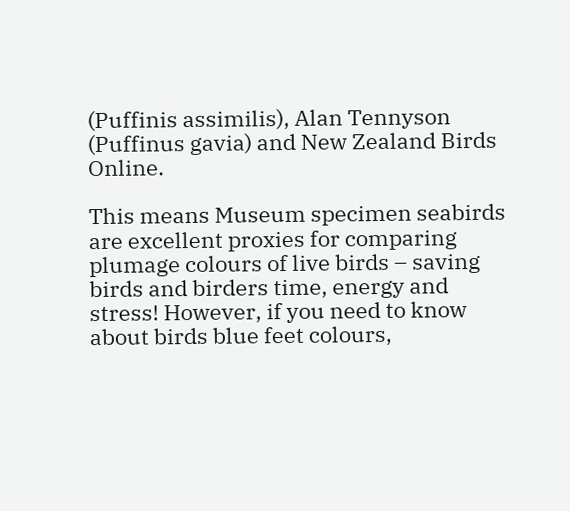(Puffinis assimilis), Alan Tennyson (Puffinus gavia) and New Zealand Birds Online.

This means Museum specimen seabirds are excellent proxies for comparing plumage colours of live birds – saving birds and birders time, energy and stress! However, if you need to know about birds blue feet colours,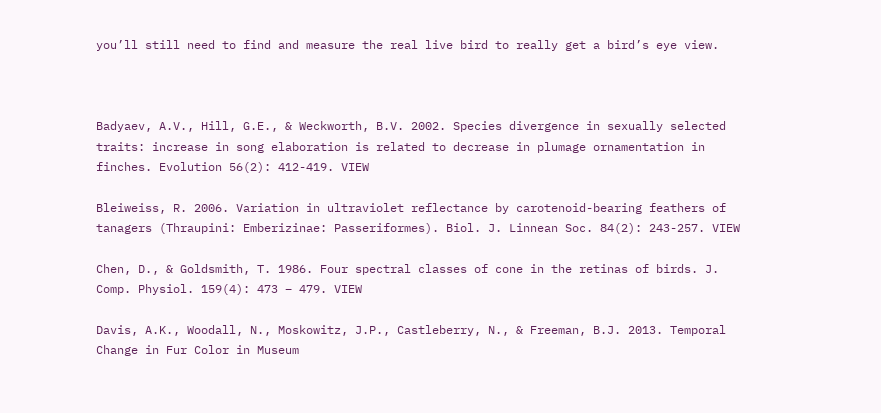you’ll still need to find and measure the real live bird to really get a bird’s eye view.



Badyaev, A.V., Hill, G.E., & Weckworth, B.V. 2002. Species divergence in sexually selected traits: increase in song elaboration is related to decrease in plumage ornamentation in finches. Evolution 56(2): 412-419. VIEW

Bleiweiss, R. 2006. Variation in ultraviolet reflectance by carotenoid-bearing feathers of tanagers (Thraupini: Emberizinae: Passeriformes). Biol. J. Linnean Soc. 84(2): 243-257. VIEW

Chen, D., & Goldsmith, T. 1986. Four spectral classes of cone in the retinas of birds. J. Comp. Physiol. 159(4): 473 – 479. VIEW

Davis, A.K., Woodall, N., Moskowitz, J.P., Castleberry, N., & Freeman, B.J. 2013. Temporal Change in Fur Color in Museum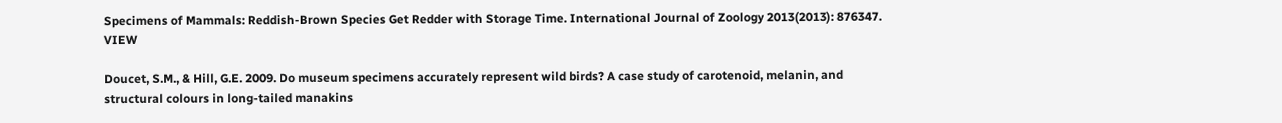Specimens of Mammals: Reddish-Brown Species Get Redder with Storage Time. International Journal of Zoology 2013(2013): 876347. VIEW

Doucet, S.M., & Hill, G.E. 2009. Do museum specimens accurately represent wild birds? A case study of carotenoid, melanin, and structural colours in long-tailed manakins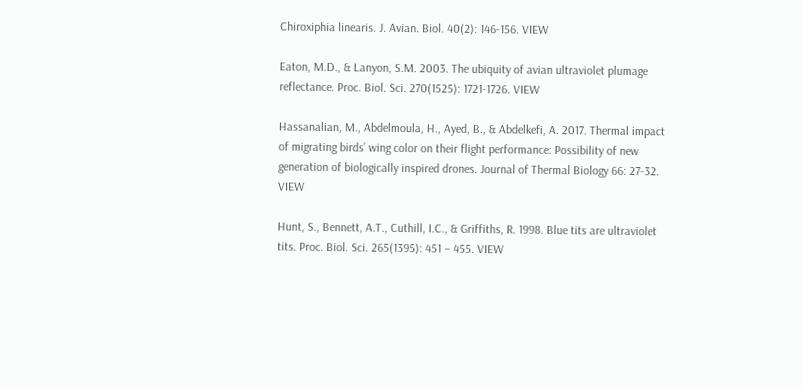Chiroxiphia linearis. J. Avian. Biol. 40(2): 146-156. VIEW

Eaton, M.D., & Lanyon, S.M. 2003. The ubiquity of avian ultraviolet plumage reflectance. Proc. Biol. Sci. 270(1525): 1721-1726. VIEW

Hassanalian, M., Abdelmoula, H., Ayed, B., & Abdelkefi, A. 2017. Thermal impact of migrating birds’ wing color on their flight performance: Possibility of new generation of biologically inspired drones. Journal of Thermal Biology 66: 27-32. VIEW

Hunt, S., Bennett, A.T., Cuthill, I.C., & Griffiths, R. 1998. Blue tits are ultraviolet tits. Proc. Biol. Sci. 265(1395): 451 – 455. VIEW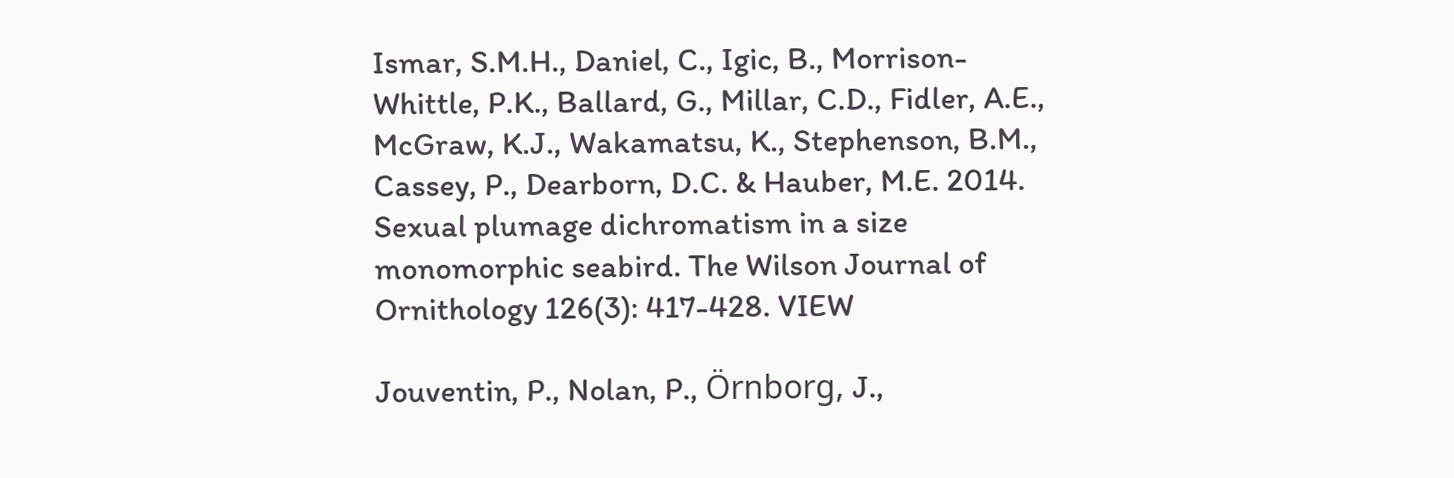Ismar, S.M.H., Daniel, C., Igic, B., Morrison-Whittle, P.K., Ballard, G., Millar, C.D., Fidler, A.E., McGraw, K.J., Wakamatsu, K., Stephenson, B.M., Cassey, P., Dearborn, D.C. & Hauber, M.E. 2014. Sexual plumage dichromatism in a size monomorphic seabird. The Wilson Journal of Ornithology 126(3): 417-428. VIEW

Jouventin, P., Nolan, P., Örnborg, J.,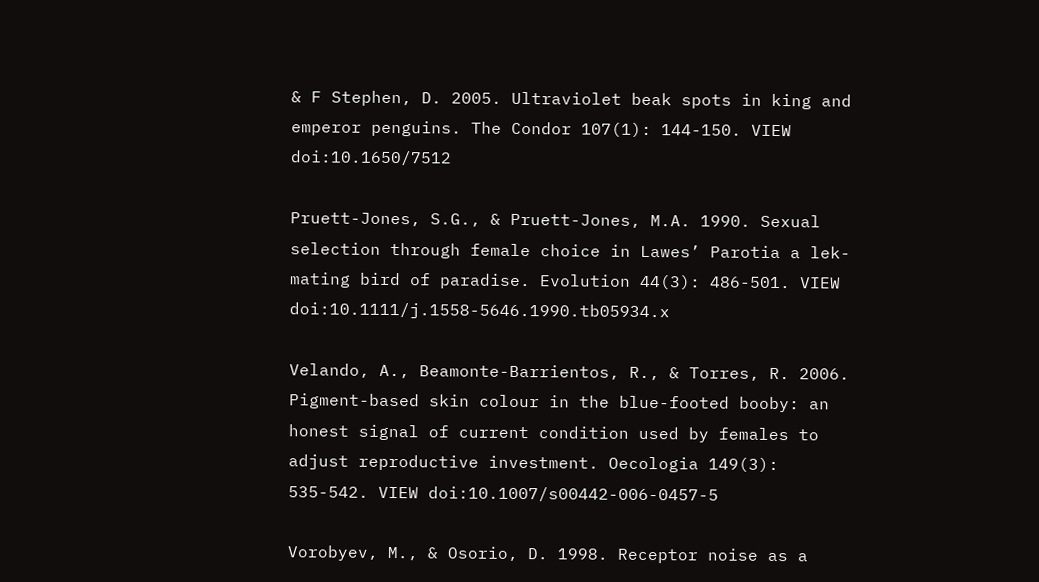& F Stephen, D. 2005. Ultraviolet beak spots in king and emperor penguins. The Condor 107(1): 144-150. VIEW doi:10.1650/7512

Pruett-Jones, S.G., & Pruett-Jones, M.A. 1990. Sexual selection through female choice in Lawes’ Parotia a lek-mating bird of paradise. Evolution 44(3): 486-501. VIEW doi:10.1111/j.1558-5646.1990.tb05934.x

Velando, A., Beamonte-Barrientos, R., & Torres, R. 2006. Pigment-based skin colour in the blue-footed booby: an honest signal of current condition used by females to adjust reproductive investment. Oecologia 149(3): 535-542. VIEW doi:10.1007/s00442-006-0457-5

Vorobyev, M., & Osorio, D. 1998. Receptor noise as a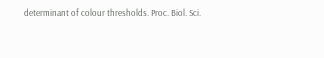determinant of colour thresholds. Proc. Biol. Sci.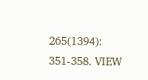265(1394): 351-358. VIEW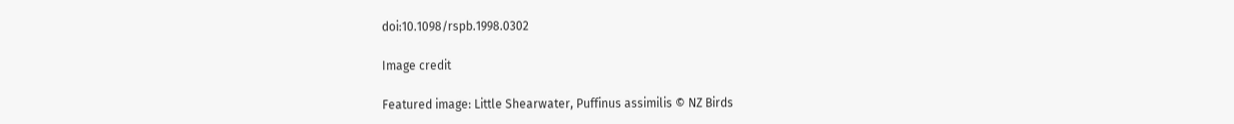doi:10.1098/rspb.1998.0302

Image credit

Featured image: Little Shearwater, Puffinus assimilis © NZ Birds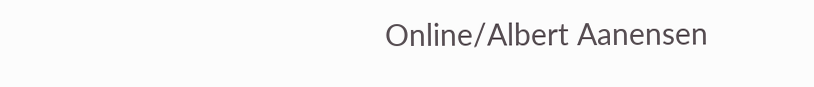Online/Albert Aanensen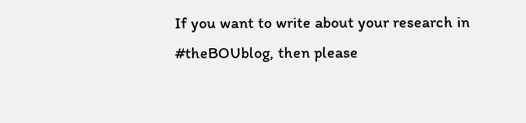If you want to write about your research in #theBOUblog, then please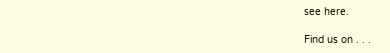see here.

Find us on . . .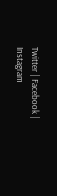Twitter | Facebook | Instagram